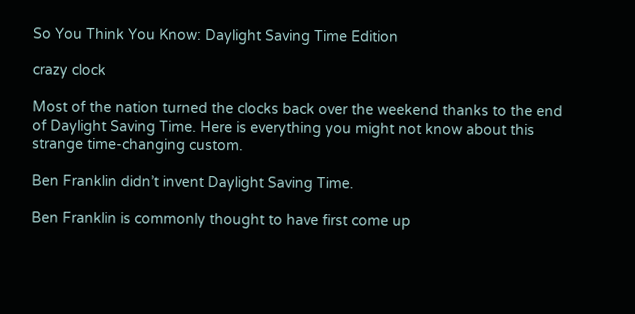So You Think You Know: Daylight Saving Time Edition

crazy clock

Most of the nation turned the clocks back over the weekend thanks to the end of Daylight Saving Time. Here is everything you might not know about this strange time-changing custom.

Ben Franklin didn’t invent Daylight Saving Time.

Ben Franklin is commonly thought to have first come up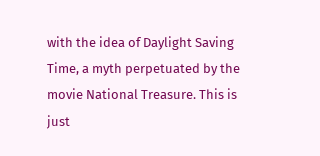with the idea of Daylight Saving Time, a myth perpetuated by the movie National Treasure. This is just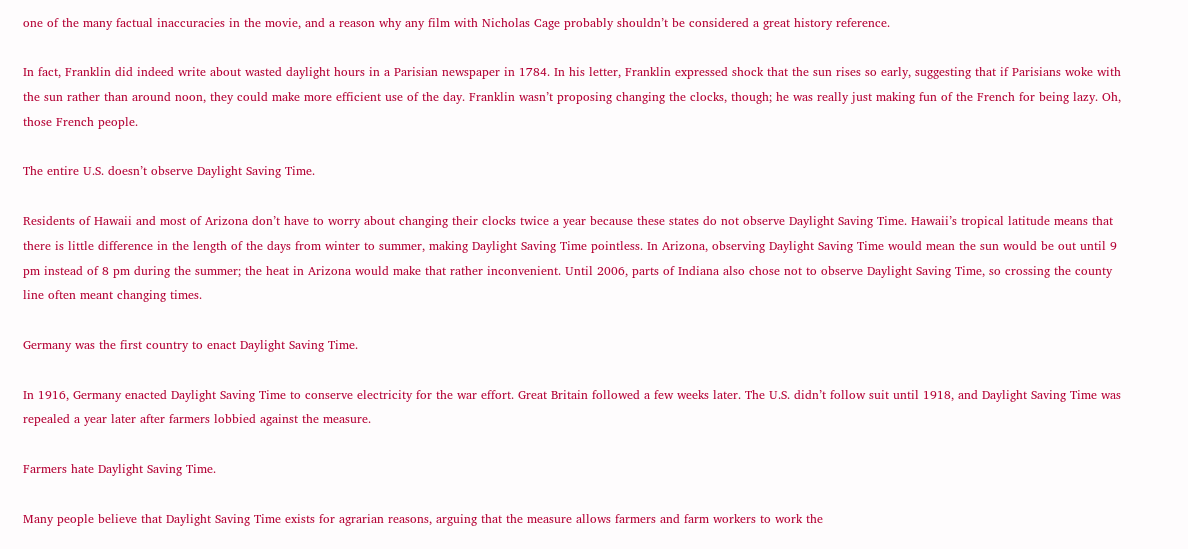one of the many factual inaccuracies in the movie, and a reason why any film with Nicholas Cage probably shouldn’t be considered a great history reference.

In fact, Franklin did indeed write about wasted daylight hours in a Parisian newspaper in 1784. In his letter, Franklin expressed shock that the sun rises so early, suggesting that if Parisians woke with the sun rather than around noon, they could make more efficient use of the day. Franklin wasn’t proposing changing the clocks, though; he was really just making fun of the French for being lazy. Oh, those French people.

The entire U.S. doesn’t observe Daylight Saving Time.

Residents of Hawaii and most of Arizona don’t have to worry about changing their clocks twice a year because these states do not observe Daylight Saving Time. Hawaii’s tropical latitude means that there is little difference in the length of the days from winter to summer, making Daylight Saving Time pointless. In Arizona, observing Daylight Saving Time would mean the sun would be out until 9 pm instead of 8 pm during the summer; the heat in Arizona would make that rather inconvenient. Until 2006, parts of Indiana also chose not to observe Daylight Saving Time, so crossing the county line often meant changing times.

Germany was the first country to enact Daylight Saving Time.

In 1916, Germany enacted Daylight Saving Time to conserve electricity for the war effort. Great Britain followed a few weeks later. The U.S. didn’t follow suit until 1918, and Daylight Saving Time was repealed a year later after farmers lobbied against the measure.

Farmers hate Daylight Saving Time.

Many people believe that Daylight Saving Time exists for agrarian reasons, arguing that the measure allows farmers and farm workers to work the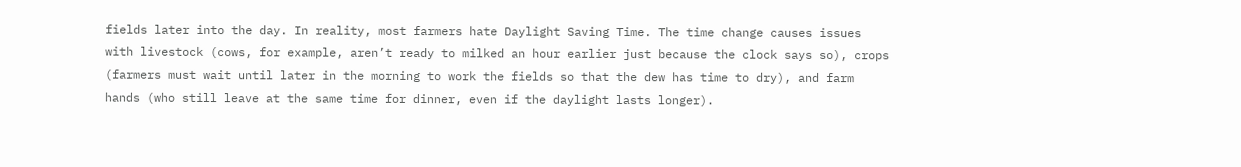fields later into the day. In reality, most farmers hate Daylight Saving Time. The time change causes issues with livestock (cows, for example, aren’t ready to milked an hour earlier just because the clock says so), crops (farmers must wait until later in the morning to work the fields so that the dew has time to dry), and farm hands (who still leave at the same time for dinner, even if the daylight lasts longer).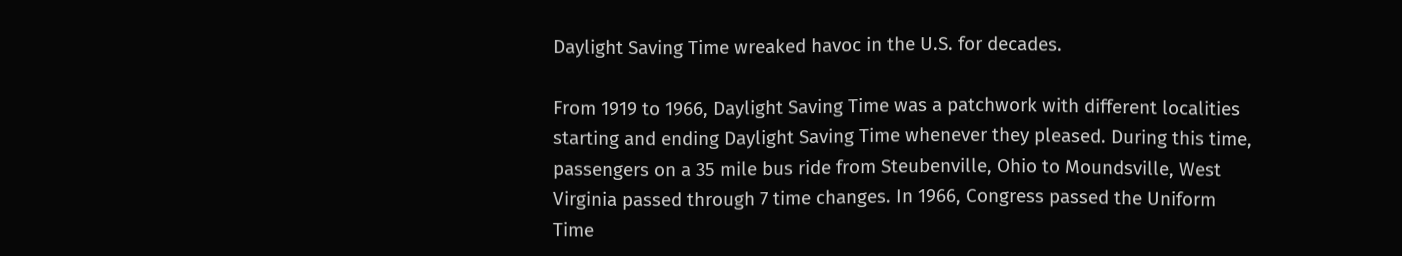Daylight Saving Time wreaked havoc in the U.S. for decades.

From 1919 to 1966, Daylight Saving Time was a patchwork with different localities starting and ending Daylight Saving Time whenever they pleased. During this time, passengers on a 35 mile bus ride from Steubenville, Ohio to Moundsville, West Virginia passed through 7 time changes. In 1966, Congress passed the Uniform Time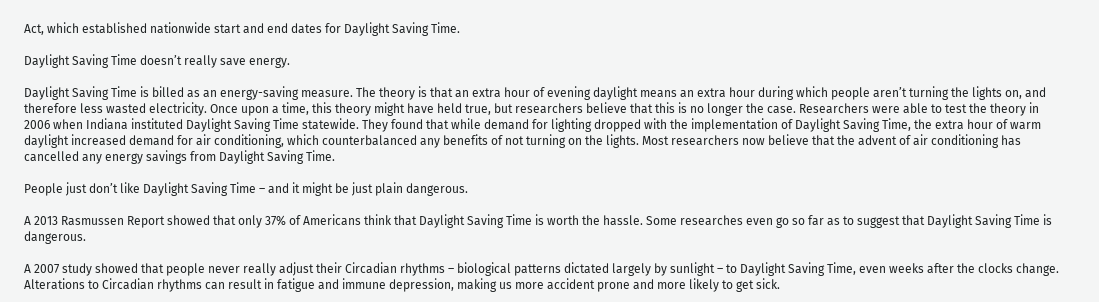Act, which established nationwide start and end dates for Daylight Saving Time.

Daylight Saving Time doesn’t really save energy.

Daylight Saving Time is billed as an energy-saving measure. The theory is that an extra hour of evening daylight means an extra hour during which people aren’t turning the lights on, and therefore less wasted electricity. Once upon a time, this theory might have held true, but researchers believe that this is no longer the case. Researchers were able to test the theory in 2006 when Indiana instituted Daylight Saving Time statewide. They found that while demand for lighting dropped with the implementation of Daylight Saving Time, the extra hour of warm daylight increased demand for air conditioning, which counterbalanced any benefits of not turning on the lights. Most researchers now believe that the advent of air conditioning has cancelled any energy savings from Daylight Saving Time.

People just don’t like Daylight Saving Time – and it might be just plain dangerous.

A 2013 Rasmussen Report showed that only 37% of Americans think that Daylight Saving Time is worth the hassle. Some researches even go so far as to suggest that Daylight Saving Time is dangerous.

A 2007 study showed that people never really adjust their Circadian rhythms – biological patterns dictated largely by sunlight – to Daylight Saving Time, even weeks after the clocks change. Alterations to Circadian rhythms can result in fatigue and immune depression, making us more accident prone and more likely to get sick.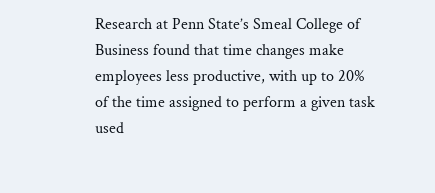Research at Penn State’s Smeal College of Business found that time changes make employees less productive, with up to 20% of the time assigned to perform a given task used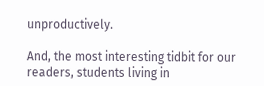unproductively.

And, the most interesting tidbit for our readers, students living in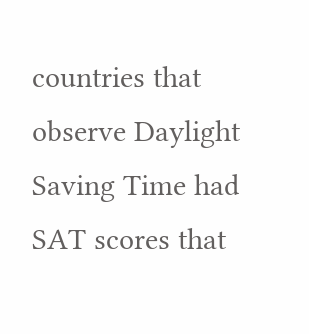countries that observe Daylight Saving Time had SAT scores that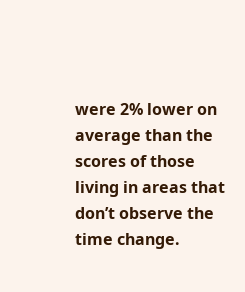were 2% lower on average than the scores of those living in areas that don’t observe the time change.